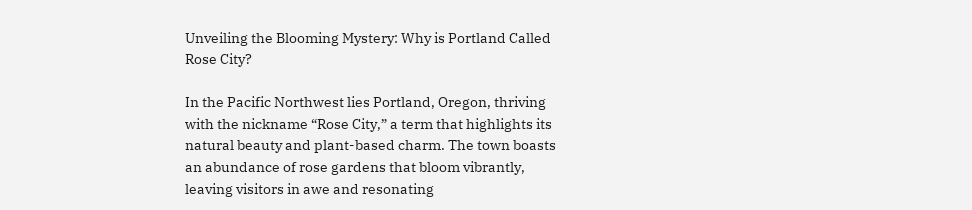Unveiling the Blooming Mystery: Why is Portland Called Rose City?

In the Pacific Northwest lies Portland, Oregon, thriving with the nickname “Rose City,” a term that highlights its natural beauty and plant-based charm. The town boasts an abundance of rose gardens that bloom vibrantly, leaving visitors in awe and resonating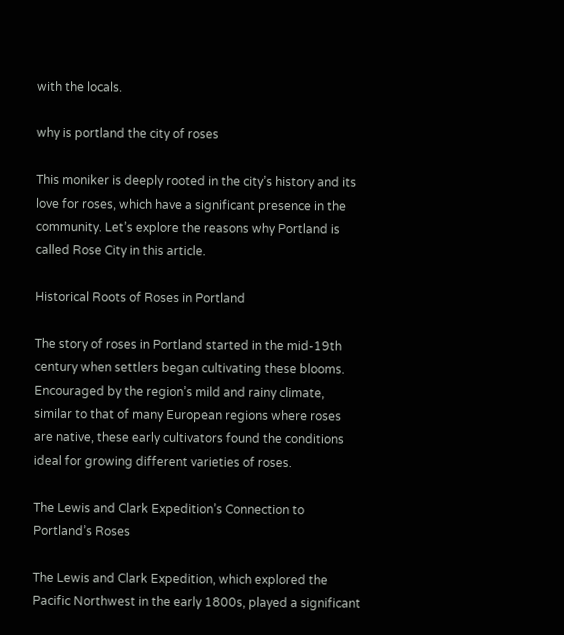with the locals.

why is portland the city of roses

This moniker is deeply rooted in the city’s history and its love for roses, which have a significant presence in the community. Let’s explore the reasons why Portland is called Rose City in this article.

Historical Roots of Roses in Portland

The story of roses in Portland started in the mid-19th century when settlers began cultivating these blooms. Encouraged by the region’s mild and rainy climate, similar to that of many European regions where roses are native, these early cultivators found the conditions ideal for growing different varieties of roses.

The Lewis and Clark Expedition’s Connection to Portland’s Roses

The Lewis and Clark Expedition, which explored the Pacific Northwest in the early 1800s, played a significant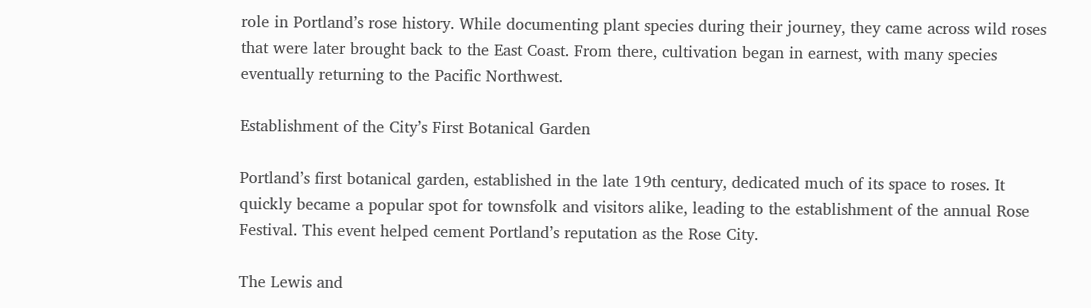role in Portland’s rose history. While documenting plant species during their journey, they came across wild roses that were later brought back to the East Coast. From there, cultivation began in earnest, with many species eventually returning to the Pacific Northwest.

Establishment of the City’s First Botanical Garden

Portland’s first botanical garden, established in the late 19th century, dedicated much of its space to roses. It quickly became a popular spot for townsfolk and visitors alike, leading to the establishment of the annual Rose Festival. This event helped cement Portland’s reputation as the Rose City.

The Lewis and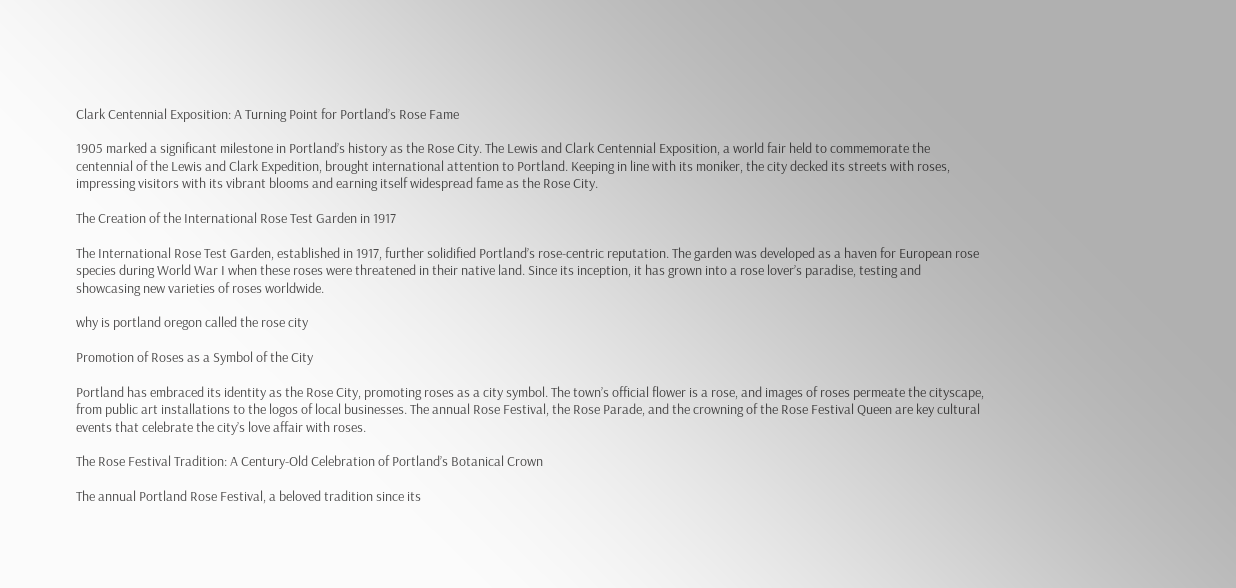Clark Centennial Exposition: A Turning Point for Portland’s Rose Fame

1905 marked a significant milestone in Portland’s history as the Rose City. The Lewis and Clark Centennial Exposition, a world fair held to commemorate the centennial of the Lewis and Clark Expedition, brought international attention to Portland. Keeping in line with its moniker, the city decked its streets with roses, impressing visitors with its vibrant blooms and earning itself widespread fame as the Rose City.

The Creation of the International Rose Test Garden in 1917

The International Rose Test Garden, established in 1917, further solidified Portland’s rose-centric reputation. The garden was developed as a haven for European rose species during World War I when these roses were threatened in their native land. Since its inception, it has grown into a rose lover’s paradise, testing and showcasing new varieties of roses worldwide.

why is portland oregon called the rose city

Promotion of Roses as a Symbol of the City

Portland has embraced its identity as the Rose City, promoting roses as a city symbol. The town’s official flower is a rose, and images of roses permeate the cityscape, from public art installations to the logos of local businesses. The annual Rose Festival, the Rose Parade, and the crowning of the Rose Festival Queen are key cultural events that celebrate the city’s love affair with roses.

The Rose Festival Tradition: A Century-Old Celebration of Portland’s Botanical Crown

The annual Portland Rose Festival, a beloved tradition since its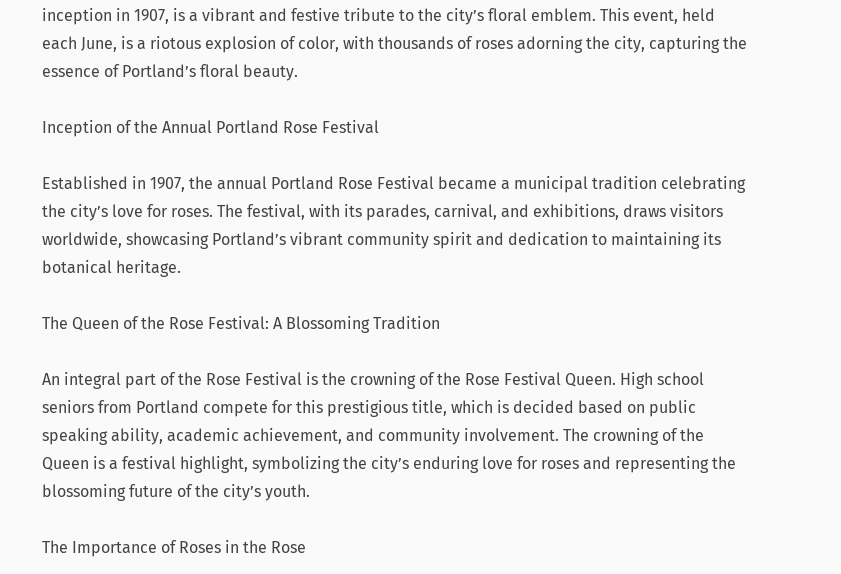inception in 1907, is a vibrant and festive tribute to the city’s floral emblem. This event, held each June, is a riotous explosion of color, with thousands of roses adorning the city, capturing the essence of Portland’s floral beauty.

Inception of the Annual Portland Rose Festival

Established in 1907, the annual Portland Rose Festival became a municipal tradition celebrating the city’s love for roses. The festival, with its parades, carnival, and exhibitions, draws visitors worldwide, showcasing Portland’s vibrant community spirit and dedication to maintaining its botanical heritage.

The Queen of the Rose Festival: A Blossoming Tradition

An integral part of the Rose Festival is the crowning of the Rose Festival Queen. High school seniors from Portland compete for this prestigious title, which is decided based on public speaking ability, academic achievement, and community involvement. The crowning of the Queen is a festival highlight, symbolizing the city’s enduring love for roses and representing the blossoming future of the city’s youth.

The Importance of Roses in the Rose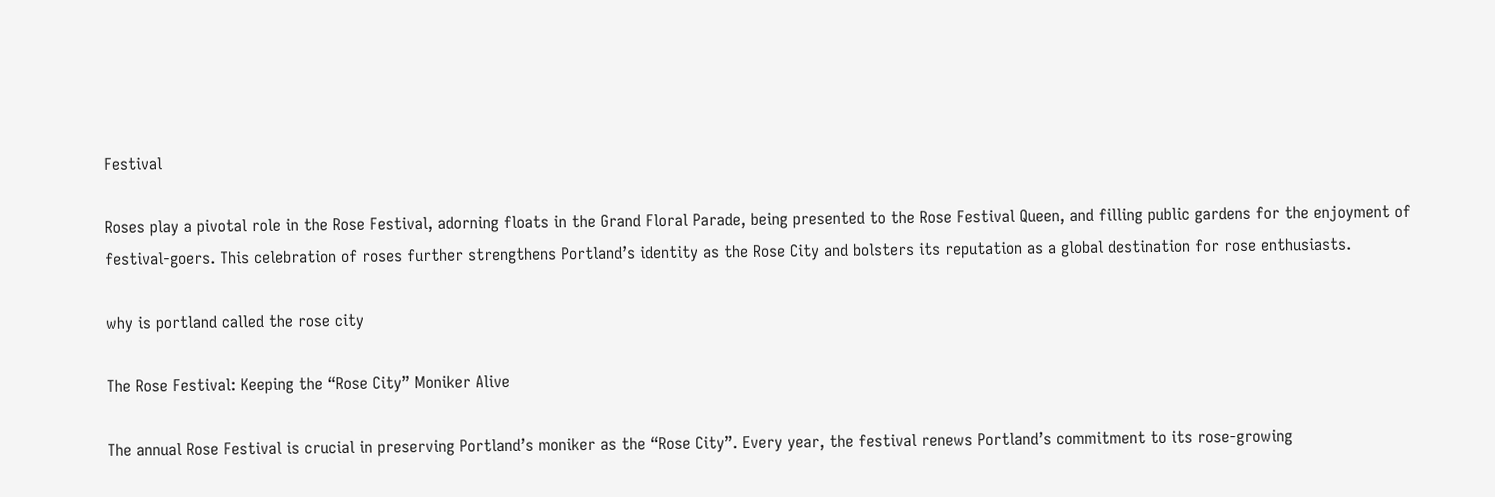Festival

Roses play a pivotal role in the Rose Festival, adorning floats in the Grand Floral Parade, being presented to the Rose Festival Queen, and filling public gardens for the enjoyment of festival-goers. This celebration of roses further strengthens Portland’s identity as the Rose City and bolsters its reputation as a global destination for rose enthusiasts.

why is portland called the rose city

The Rose Festival: Keeping the “Rose City” Moniker Alive

The annual Rose Festival is crucial in preserving Portland’s moniker as the “Rose City”. Every year, the festival renews Portland’s commitment to its rose-growing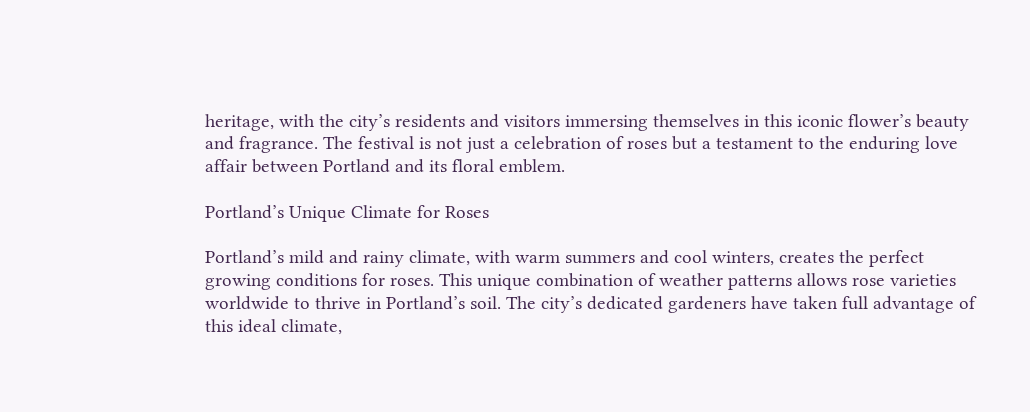heritage, with the city’s residents and visitors immersing themselves in this iconic flower’s beauty and fragrance. The festival is not just a celebration of roses but a testament to the enduring love affair between Portland and its floral emblem.

Portland’s Unique Climate for Roses

Portland’s mild and rainy climate, with warm summers and cool winters, creates the perfect growing conditions for roses. This unique combination of weather patterns allows rose varieties worldwide to thrive in Portland’s soil. The city’s dedicated gardeners have taken full advantage of this ideal climate,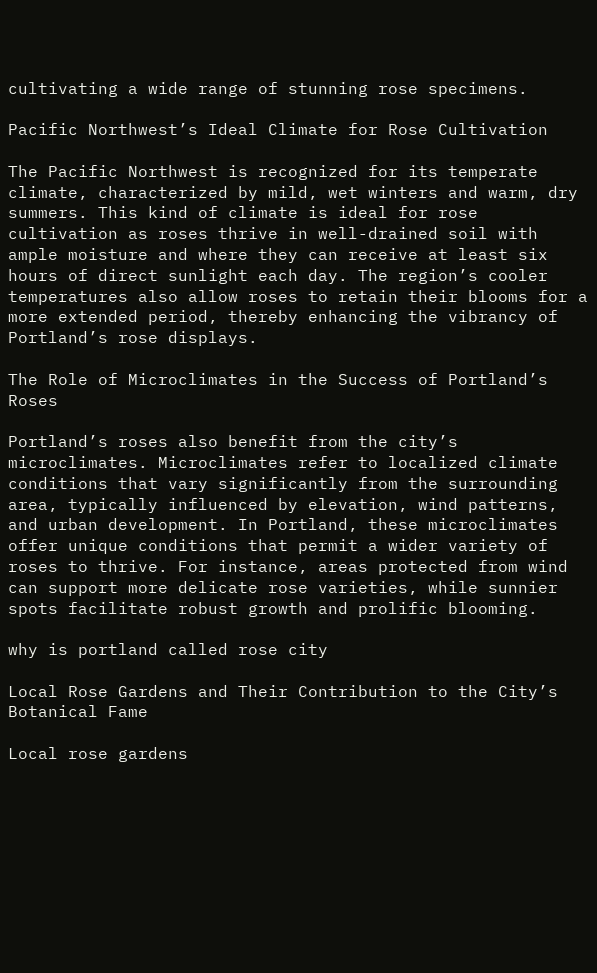cultivating a wide range of stunning rose specimens.

Pacific Northwest’s Ideal Climate for Rose Cultivation

The Pacific Northwest is recognized for its temperate climate, characterized by mild, wet winters and warm, dry summers. This kind of climate is ideal for rose cultivation as roses thrive in well-drained soil with ample moisture and where they can receive at least six hours of direct sunlight each day. The region’s cooler temperatures also allow roses to retain their blooms for a more extended period, thereby enhancing the vibrancy of Portland’s rose displays.

The Role of Microclimates in the Success of Portland’s Roses

Portland’s roses also benefit from the city’s microclimates. Microclimates refer to localized climate conditions that vary significantly from the surrounding area, typically influenced by elevation, wind patterns, and urban development. In Portland, these microclimates offer unique conditions that permit a wider variety of roses to thrive. For instance, areas protected from wind can support more delicate rose varieties, while sunnier spots facilitate robust growth and prolific blooming.

why is portland called rose city

Local Rose Gardens and Their Contribution to the City’s Botanical Fame

Local rose gardens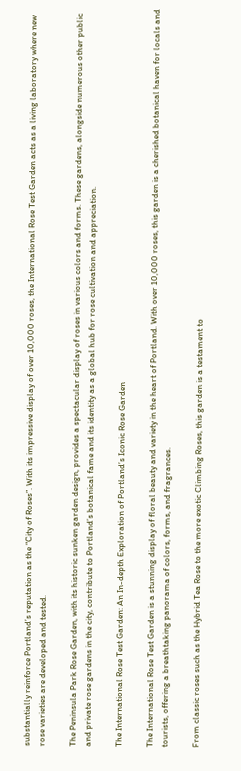substantially reinforce Portland’s reputation as the “City of Roses”. With its impressive display of over 10,000 roses, the International Rose Test Garden acts as a living laboratory where new rose varieties are developed and tested.

The Peninsula Park Rose Garden, with its historic sunken garden design, provides a spectacular display of roses in various colors and forms. These gardens, alongside numerous other public and private rose gardens in the city, contribute to Portland’s botanical fame and its identity as a global hub for rose cultivation and appreciation.

The International Rose Test Garden: An In-depth Exploration of Portland’s Iconic Rose Garden

The International Rose Test Garden is a stunning display of floral beauty and variety in the heart of Portland. With over 10,000 roses, this garden is a cherished botanical haven for locals and tourists, offering a breathtaking panorama of colors, forms, and fragrances.

From classic roses such as the Hybrid Tea Rose to the more exotic Climbing Roses, this garden is a testament to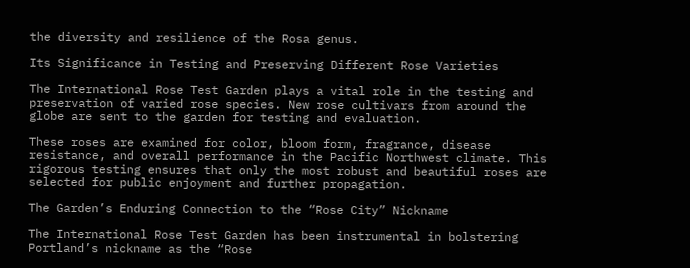the diversity and resilience of the Rosa genus.

Its Significance in Testing and Preserving Different Rose Varieties

The International Rose Test Garden plays a vital role in the testing and preservation of varied rose species. New rose cultivars from around the globe are sent to the garden for testing and evaluation.

These roses are examined for color, bloom form, fragrance, disease resistance, and overall performance in the Pacific Northwest climate. This rigorous testing ensures that only the most robust and beautiful roses are selected for public enjoyment and further propagation.

The Garden’s Enduring Connection to the “Rose City” Nickname

The International Rose Test Garden has been instrumental in bolstering Portland’s nickname as the “Rose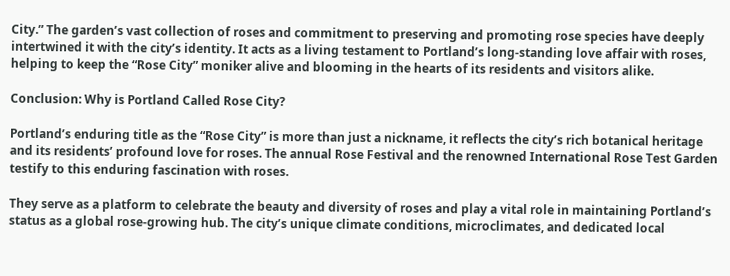City.” The garden’s vast collection of roses and commitment to preserving and promoting rose species have deeply intertwined it with the city’s identity. It acts as a living testament to Portland’s long-standing love affair with roses, helping to keep the “Rose City” moniker alive and blooming in the hearts of its residents and visitors alike.

Conclusion: Why is Portland Called Rose City?

Portland’s enduring title as the “Rose City” is more than just a nickname, it reflects the city’s rich botanical heritage and its residents’ profound love for roses. The annual Rose Festival and the renowned International Rose Test Garden testify to this enduring fascination with roses.

They serve as a platform to celebrate the beauty and diversity of roses and play a vital role in maintaining Portland’s status as a global rose-growing hub. The city’s unique climate conditions, microclimates, and dedicated local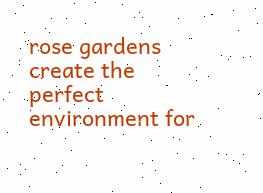rose gardens create the perfect environment for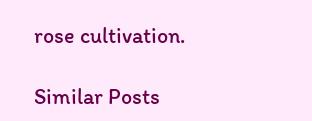rose cultivation.

Similar Posts